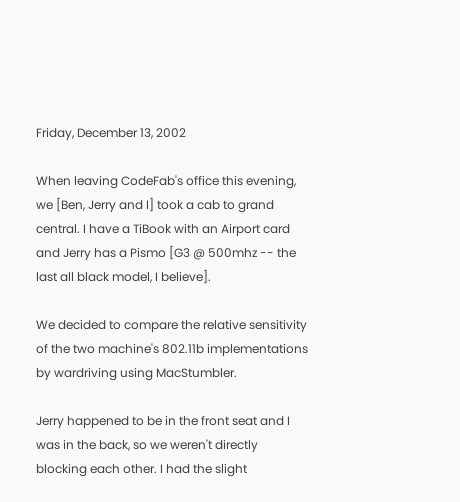Friday, December 13, 2002

When leaving CodeFab's office this evening, we [Ben, Jerry and I] took a cab to grand central. I have a TiBook with an Airport card and Jerry has a Pismo [G3 @ 500mhz -- the last all black model, I believe].

We decided to compare the relative sensitivity of the two machine's 802.11b implementations by wardriving using MacStumbler.

Jerry happened to be in the front seat and I was in the back, so we weren't directly blocking each other. I had the slight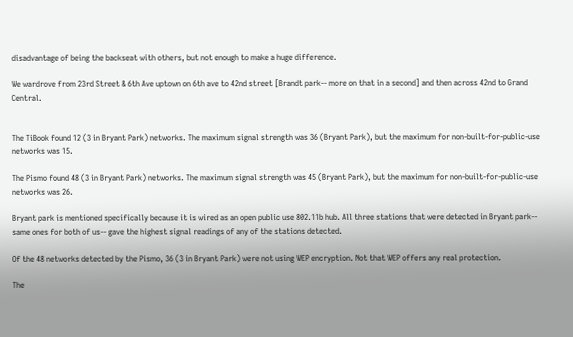disadvantage of being the backseat with others, but not enough to make a huge difference.

We wardrove from 23rd Street & 6th Ave uptown on 6th ave to 42nd street [Brandt park-- more on that in a second] and then across 42nd to Grand Central.


The TiBook found 12 (3 in Bryant Park) networks. The maximum signal strength was 36 (Bryant Park), but the maximum for non-built-for-public-use networks was 15.

The Pismo found 48 (3 in Bryant Park) networks. The maximum signal strength was 45 (Bryant Park), but the maximum for non-built-for-public-use networks was 26.

Bryant park is mentioned specifically because it is wired as an open public use 802.11b hub. All three stations that were detected in Bryant park-- same ones for both of us-- gave the highest signal readings of any of the stations detected.

Of the 48 networks detected by the Pismo, 36 (3 in Bryant Park) were not using WEP encryption. Not that WEP offers any real protection.

The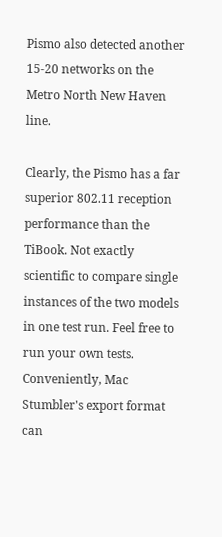Pismo also detected another 15-20 networks on the Metro North New Haven line.

Clearly, the Pismo has a far superior 802.11 reception performance than the TiBook. Not exactly scientific to compare single instances of the two models in one test run. Feel free to run your own tests. Conveniently, Mac Stumbler's export format can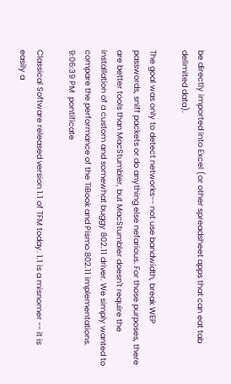be directly imported into Excel (or other spreadsheet apps that can eat tab delimited data).

The goal was only to detect networks-- not use bandwidth, break WEP passwords, sniff packets or do anything else nefarious. For those purposes, there are better tools than MacStumbler, but MacStumbler doesn't require the installation of a custom and somewhat buggy 802.11 driver. We simply wanted to compare the performance of the TiBook and Pismo 802.11 implementations.
9:06:39 PM  pontificate

Classical Software released version 1.1 of TFM today. 1.1 is a misnomer -- it is easily a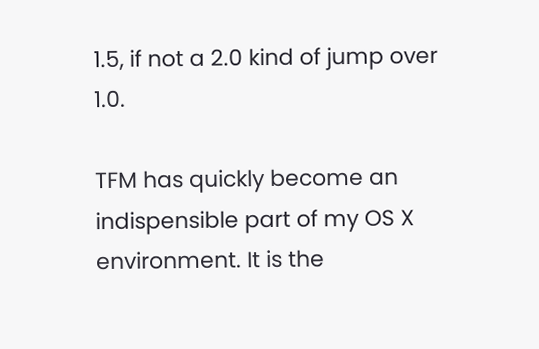1.5, if not a 2.0 kind of jump over 1.0.

TFM has quickly become an indispensible part of my OS X environment. It is the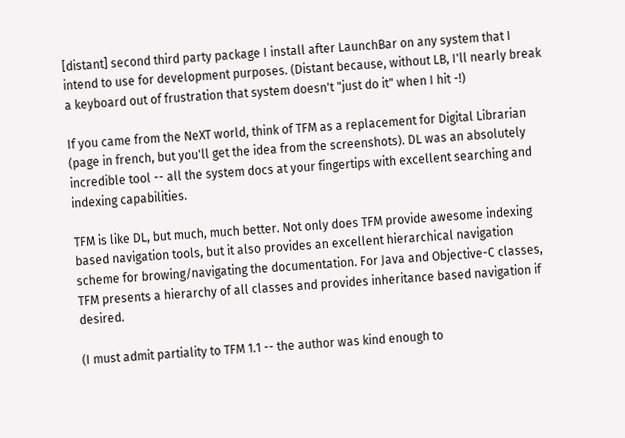[distant] second third party package I install after LaunchBar on any system that I intend to use for development purposes. (Distant because, without LB, I'll nearly break a keyboard out of frustration that system doesn't "just do it" when I hit -!)

If you came from the NeXT world, think of TFM as a replacement for Digital Librarian (page in french, but you'll get the idea from the screenshots). DL was an absolutely incredible tool -- all the system docs at your fingertips with excellent searching and indexing capabilities.

TFM is like DL, but much, much better. Not only does TFM provide awesome indexing based navigation tools, but it also provides an excellent hierarchical navigation scheme for browing/navigating the documentation. For Java and Objective-C classes, TFM presents a hierarchy of all classes and provides inheritance based navigation if desired.

(I must admit partiality to TFM 1.1 -- the author was kind enough to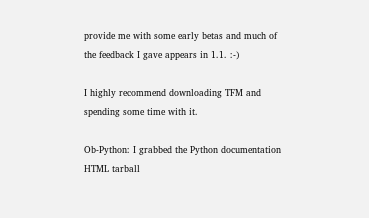provide me with some early betas and much of the feedback I gave appears in 1.1. :-)

I highly recommend downloading TFM and spending some time with it.

Ob-Python: I grabbed the Python documentation HTML tarball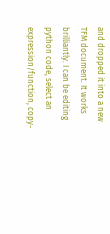and dropped it into a new TFM document. It works brilliantly. I can be editing python code, select an expression/function, copy-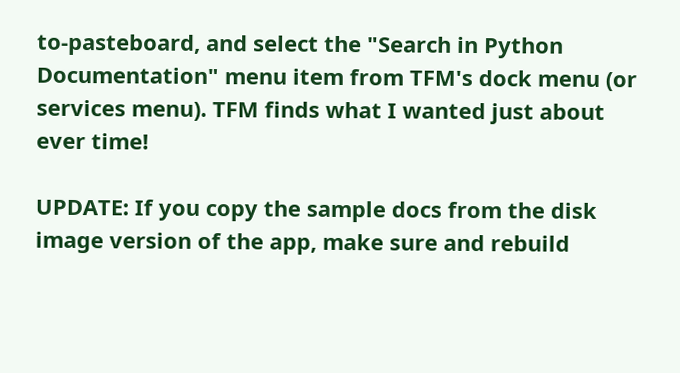to-pasteboard, and select the "Search in Python Documentation" menu item from TFM's dock menu (or services menu). TFM finds what I wanted just about ever time!

UPDATE: If you copy the sample docs from the disk image version of the app, make sure and rebuild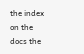the index on the docs the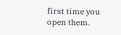first time you open them.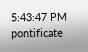5:43:47 PM  pontificate